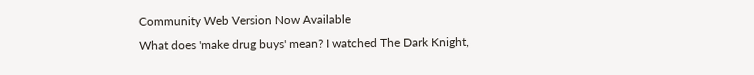Community Web Version Now Available
What does 'make drug buys' mean? I watched The Dark Knight,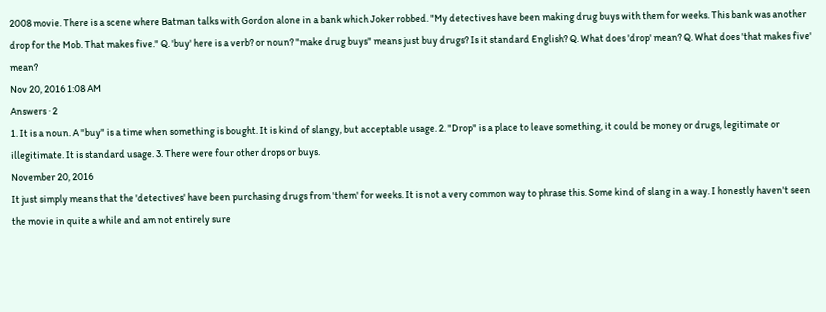2008 movie. There is a scene where Batman talks with Gordon alone in a bank which Joker robbed. "My detectives have been making drug buys with them for weeks. This bank was another drop for the Mob. That makes five." Q. 'buy' here is a verb? or noun? "make drug buys" means just buy drugs? Is it standard English? Q. What does 'drop' mean? Q. What does 'that makes five' mean?
Nov 20, 2016 1:08 AM
Answers · 2
1. It is a noun. A "buy" is a time when something is bought. It is kind of slangy, but acceptable usage. 2. "Drop" is a place to leave something, it could be money or drugs, legitimate or illegitimate. It is standard usage. 3. There were four other drops or buys.
November 20, 2016
It just simply means that the 'detectives' have been purchasing drugs from 'them' for weeks. It is not a very common way to phrase this. Some kind of slang in a way. I honestly haven't seen the movie in quite a while and am not entirely sure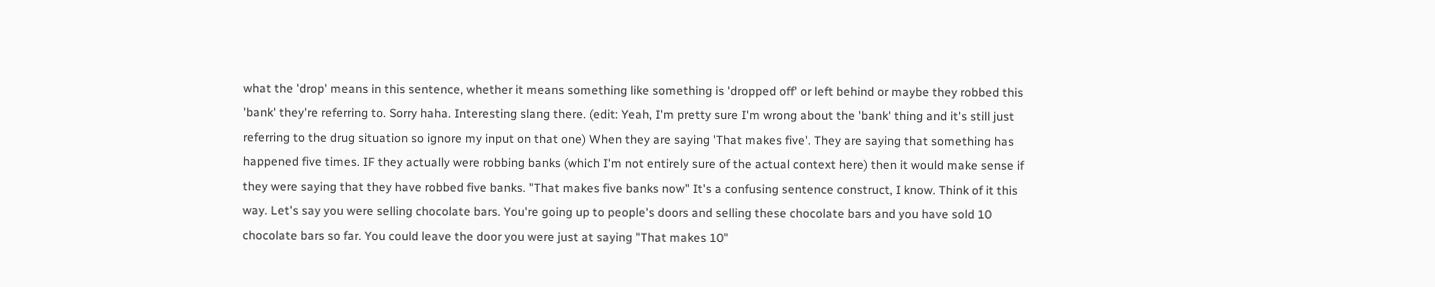what the 'drop' means in this sentence, whether it means something like something is 'dropped off' or left behind or maybe they robbed this 'bank' they're referring to. Sorry haha. Interesting slang there. (edit: Yeah, I'm pretty sure I'm wrong about the 'bank' thing and it's still just referring to the drug situation so ignore my input on that one) When they are saying 'That makes five'. They are saying that something has happened five times. IF they actually were robbing banks (which I'm not entirely sure of the actual context here) then it would make sense if they were saying that they have robbed five banks. "That makes five banks now" It's a confusing sentence construct, I know. Think of it this way. Let's say you were selling chocolate bars. You're going up to people's doors and selling these chocolate bars and you have sold 10 chocolate bars so far. You could leave the door you were just at saying "That makes 10"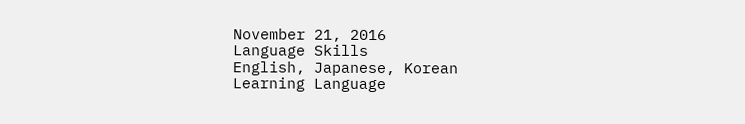November 21, 2016
Language Skills
English, Japanese, Korean
Learning Language